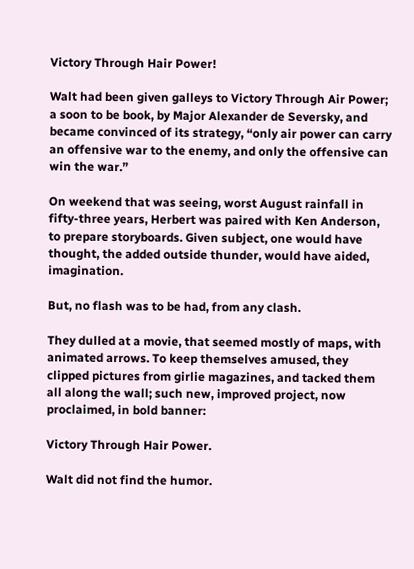Victory Through Hair Power!

Walt had been given galleys to Victory Through Air Power; a soon to be book, by Major Alexander de Seversky, and became convinced of its strategy, “only air power can carry an offensive war to the enemy, and only the offensive can win the war.”

On weekend that was seeing, worst August rainfall in fifty-three years, Herbert was paired with Ken Anderson, to prepare storyboards. Given subject, one would have thought, the added outside thunder, would have aided, imagination.

But, no flash was to be had, from any clash.

They dulled at a movie, that seemed mostly of maps, with animated arrows. To keep themselves amused, they clipped pictures from girlie magazines, and tacked them all along the wall; such new, improved project, now proclaimed, in bold banner:

Victory Through Hair Power.

Walt did not find the humor.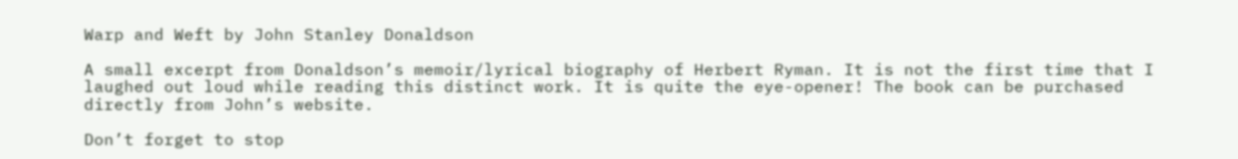Warp and Weft by John Stanley Donaldson

A small excerpt from Donaldson’s memoir/lyrical biography of Herbert Ryman. It is not the first time that I laughed out loud while reading this distinct work. It is quite the eye-opener! The book can be purchased directly from John’s website.

Don’t forget to stop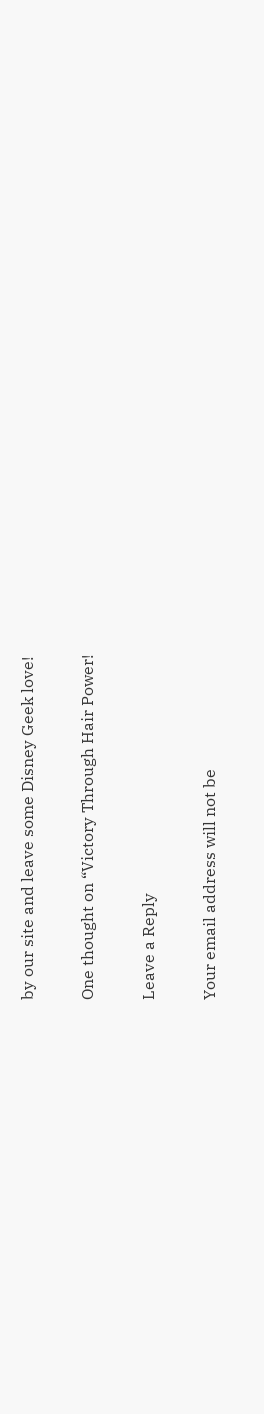by our site and leave some Disney Geek love!

One thought on “Victory Through Hair Power!

Leave a Reply

Your email address will not be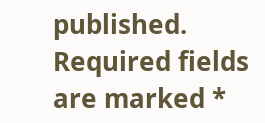published. Required fields are marked *